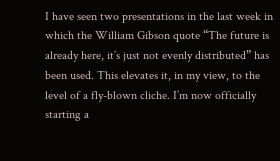I have seen two presentations in the last week in which the William Gibson quote “The future is already here, it’s just not evenly distributed” has been used. This elevates it, in my view, to the level of a fly-blown cliche. I’m now officially starting a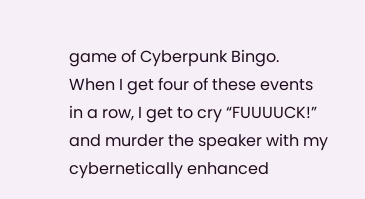game of Cyberpunk Bingo. When I get four of these events in a row, I get to cry “FUUUUCK!” and murder the speaker with my cybernetically enhanced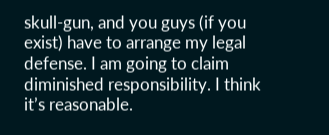skull-gun, and you guys (if you exist) have to arrange my legal defense. I am going to claim diminished responsibility. I think it’s reasonable.